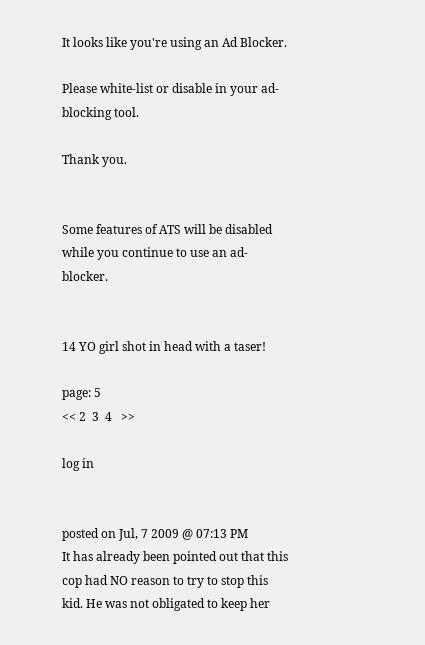It looks like you're using an Ad Blocker.

Please white-list or disable in your ad-blocking tool.

Thank you.


Some features of ATS will be disabled while you continue to use an ad-blocker.


14 YO girl shot in head with a taser!

page: 5
<< 2  3  4   >>

log in


posted on Jul, 7 2009 @ 07:13 PM
It has already been pointed out that this cop had NO reason to try to stop this kid. He was not obligated to keep her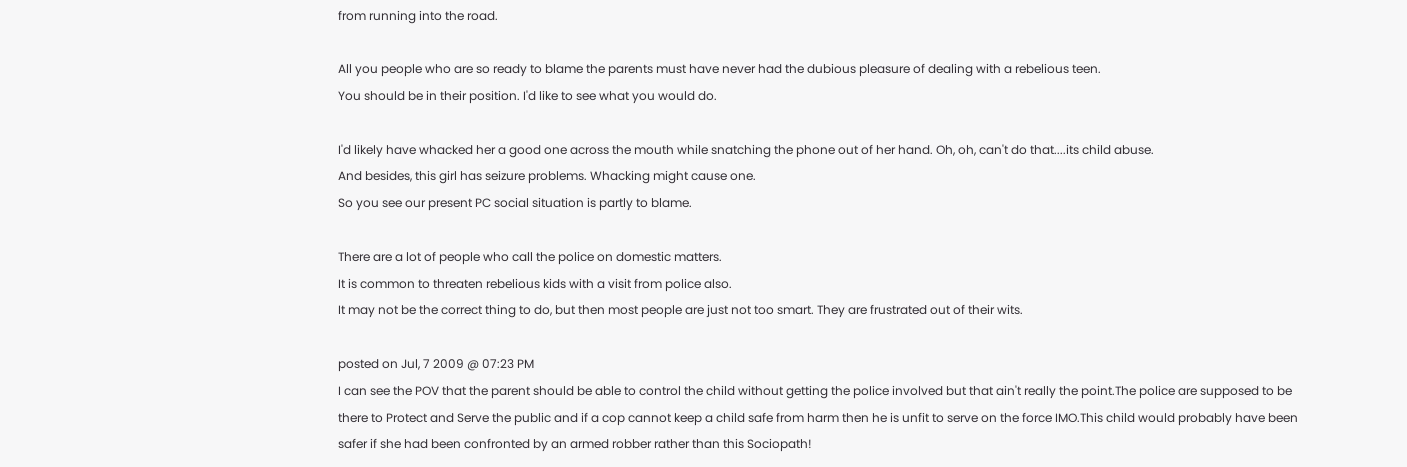from running into the road.

All you people who are so ready to blame the parents must have never had the dubious pleasure of dealing with a rebelious teen.
You should be in their position. I'd like to see what you would do.

I'd likely have whacked her a good one across the mouth while snatching the phone out of her hand. Oh, oh, can't do that....its child abuse.
And besides, this girl has seizure problems. Whacking might cause one.
So you see our present PC social situation is partly to blame.

There are a lot of people who call the police on domestic matters.
It is common to threaten rebelious kids with a visit from police also.
It may not be the correct thing to do, but then most people are just not too smart. They are frustrated out of their wits.

posted on Jul, 7 2009 @ 07:23 PM
I can see the POV that the parent should be able to control the child without getting the police involved but that ain't really the point.The police are supposed to be there to Protect and Serve the public and if a cop cannot keep a child safe from harm then he is unfit to serve on the force IMO.This child would probably have been safer if she had been confronted by an armed robber rather than this Sociopath!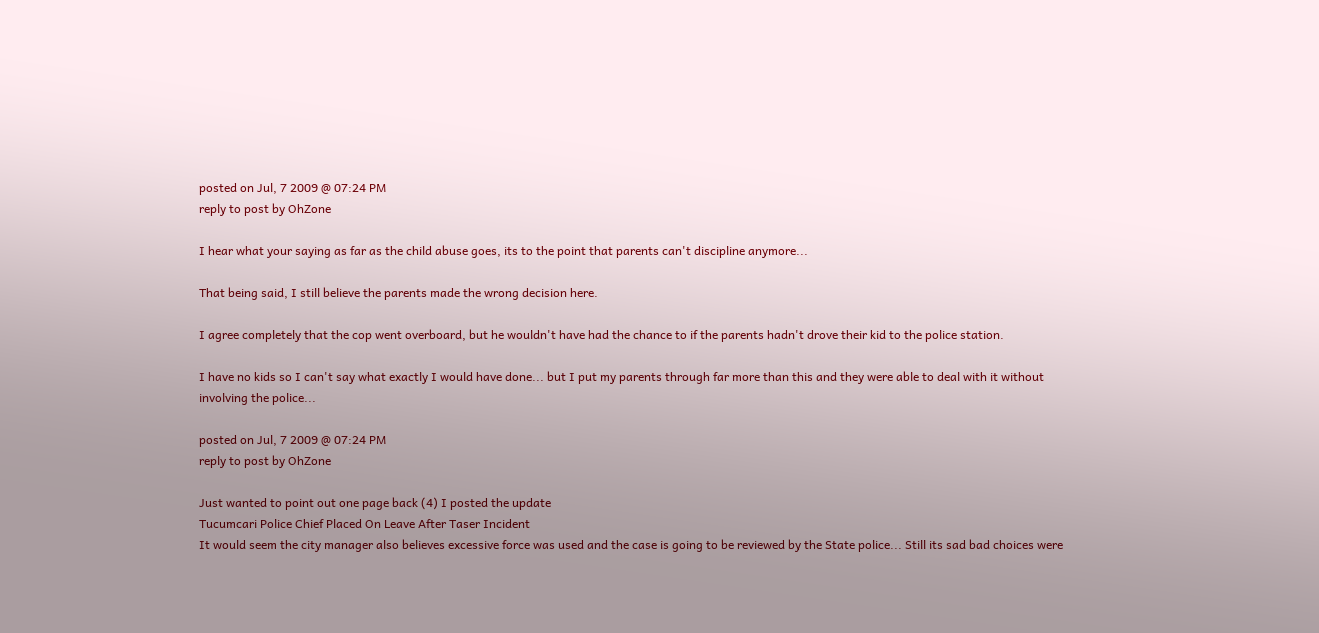posted on Jul, 7 2009 @ 07:24 PM
reply to post by OhZone

I hear what your saying as far as the child abuse goes, its to the point that parents can't discipline anymore...

That being said, I still believe the parents made the wrong decision here.

I agree completely that the cop went overboard, but he wouldn't have had the chance to if the parents hadn't drove their kid to the police station.

I have no kids so I can't say what exactly I would have done... but I put my parents through far more than this and they were able to deal with it without involving the police...

posted on Jul, 7 2009 @ 07:24 PM
reply to post by OhZone

Just wanted to point out one page back (4) I posted the update
Tucumcari Police Chief Placed On Leave After Taser Incident
It would seem the city manager also believes excessive force was used and the case is going to be reviewed by the State police... Still its sad bad choices were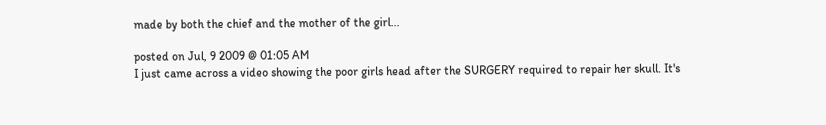made by both the chief and the mother of the girl...

posted on Jul, 9 2009 @ 01:05 AM
I just came across a video showing the poor girls head after the SURGERY required to repair her skull. It's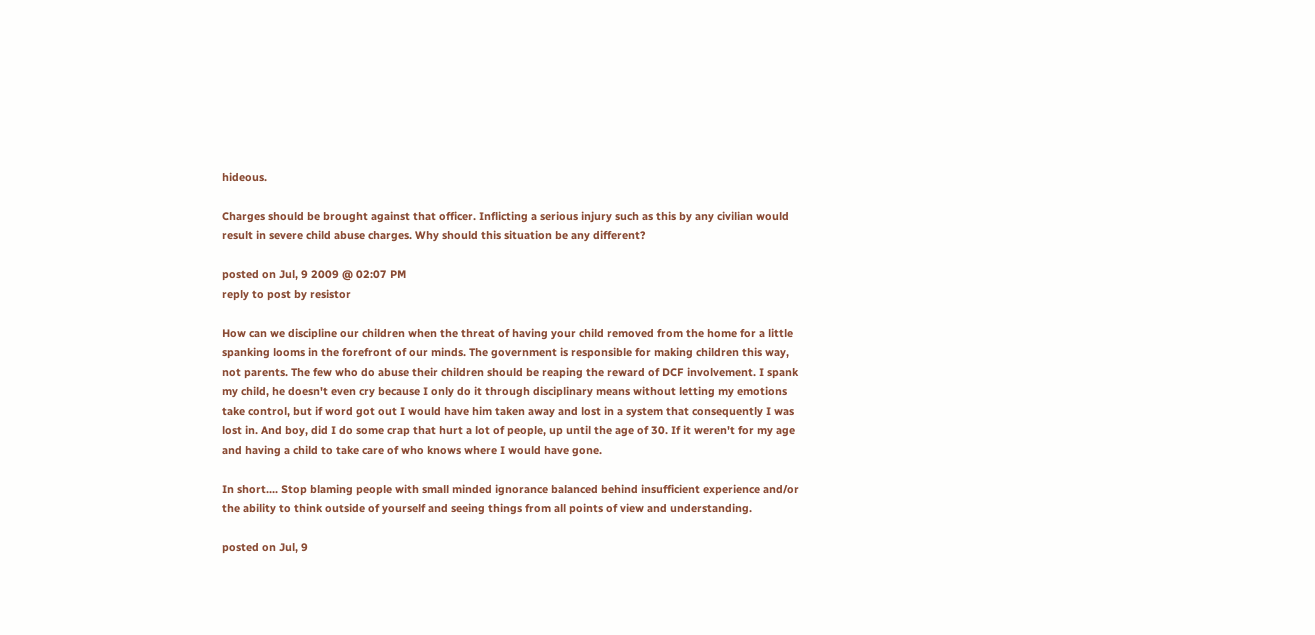hideous.

Charges should be brought against that officer. Inflicting a serious injury such as this by any civilian would result in severe child abuse charges. Why should this situation be any different?

posted on Jul, 9 2009 @ 02:07 PM
reply to post by resistor

How can we discipline our children when the threat of having your child removed from the home for a little spanking looms in the forefront of our minds. The government is responsible for making children this way, not parents. The few who do abuse their children should be reaping the reward of DCF involvement. I spank my child, he doesn't even cry because I only do it through disciplinary means without letting my emotions take control, but if word got out I would have him taken away and lost in a system that consequently I was lost in. And boy, did I do some crap that hurt a lot of people, up until the age of 30. If it weren't for my age and having a child to take care of who knows where I would have gone.

In short.... Stop blaming people with small minded ignorance balanced behind insufficient experience and/or the ability to think outside of yourself and seeing things from all points of view and understanding.

posted on Jul, 9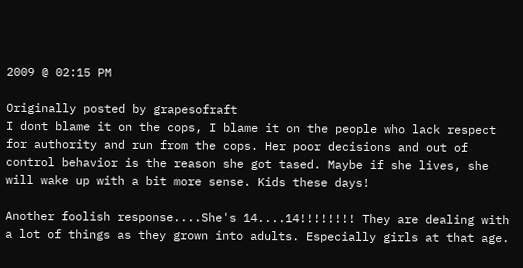2009 @ 02:15 PM

Originally posted by grapesofraft
I dont blame it on the cops, I blame it on the people who lack respect for authority and run from the cops. Her poor decisions and out of control behavior is the reason she got tased. Maybe if she lives, she will wake up with a bit more sense. Kids these days!

Another foolish response....She's 14....14!!!!!!!! They are dealing with a lot of things as they grown into adults. Especially girls at that age.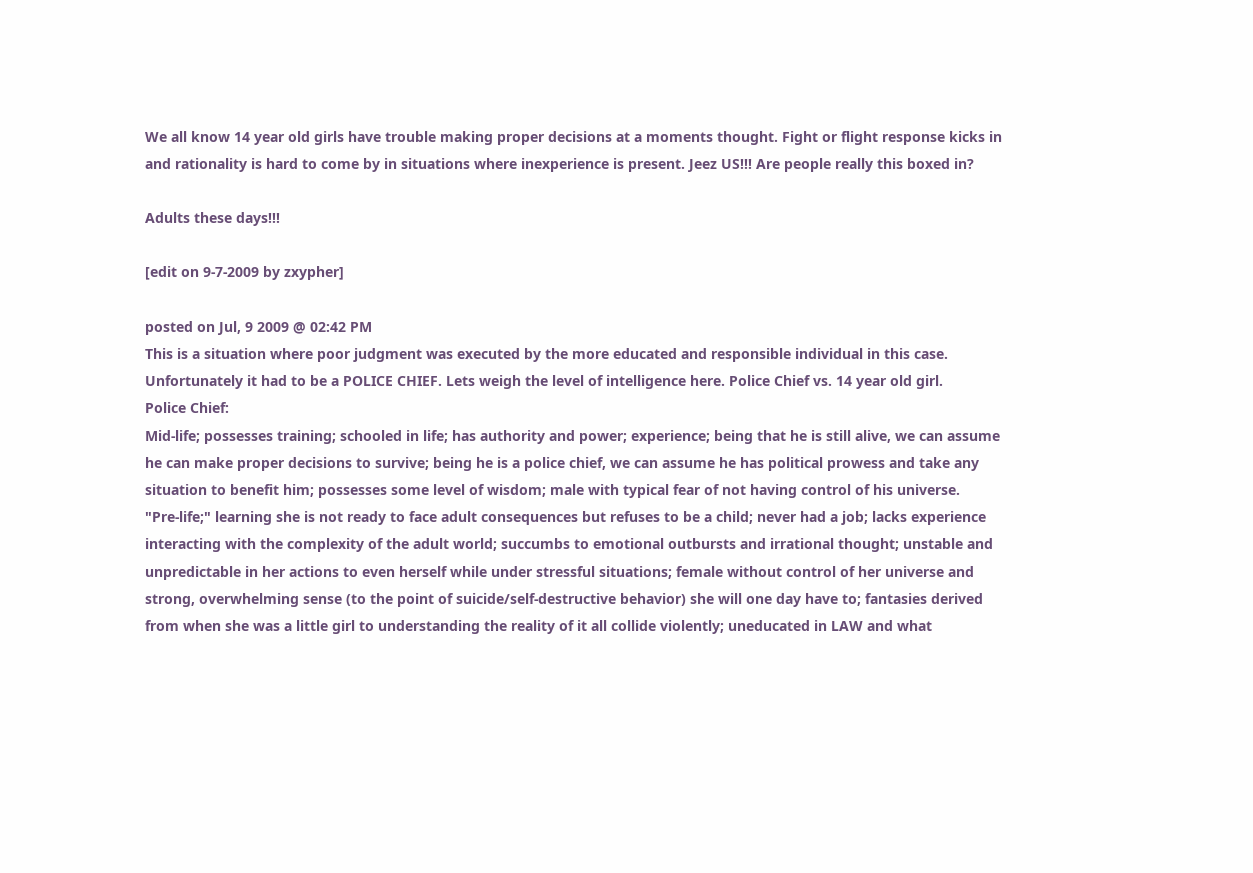We all know 14 year old girls have trouble making proper decisions at a moments thought. Fight or flight response kicks in and rationality is hard to come by in situations where inexperience is present. Jeez US!!! Are people really this boxed in?

Adults these days!!!

[edit on 9-7-2009 by zxypher]

posted on Jul, 9 2009 @ 02:42 PM
This is a situation where poor judgment was executed by the more educated and responsible individual in this case. Unfortunately it had to be a POLICE CHIEF. Lets weigh the level of intelligence here. Police Chief vs. 14 year old girl.
Police Chief:
Mid-life; possesses training; schooled in life; has authority and power; experience; being that he is still alive, we can assume he can make proper decisions to survive; being he is a police chief, we can assume he has political prowess and take any situation to benefit him; possesses some level of wisdom; male with typical fear of not having control of his universe.
"Pre-life;" learning she is not ready to face adult consequences but refuses to be a child; never had a job; lacks experience interacting with the complexity of the adult world; succumbs to emotional outbursts and irrational thought; unstable and unpredictable in her actions to even herself while under stressful situations; female without control of her universe and strong, overwhelming sense (to the point of suicide/self-destructive behavior) she will one day have to; fantasies derived from when she was a little girl to understanding the reality of it all collide violently; uneducated in LAW and what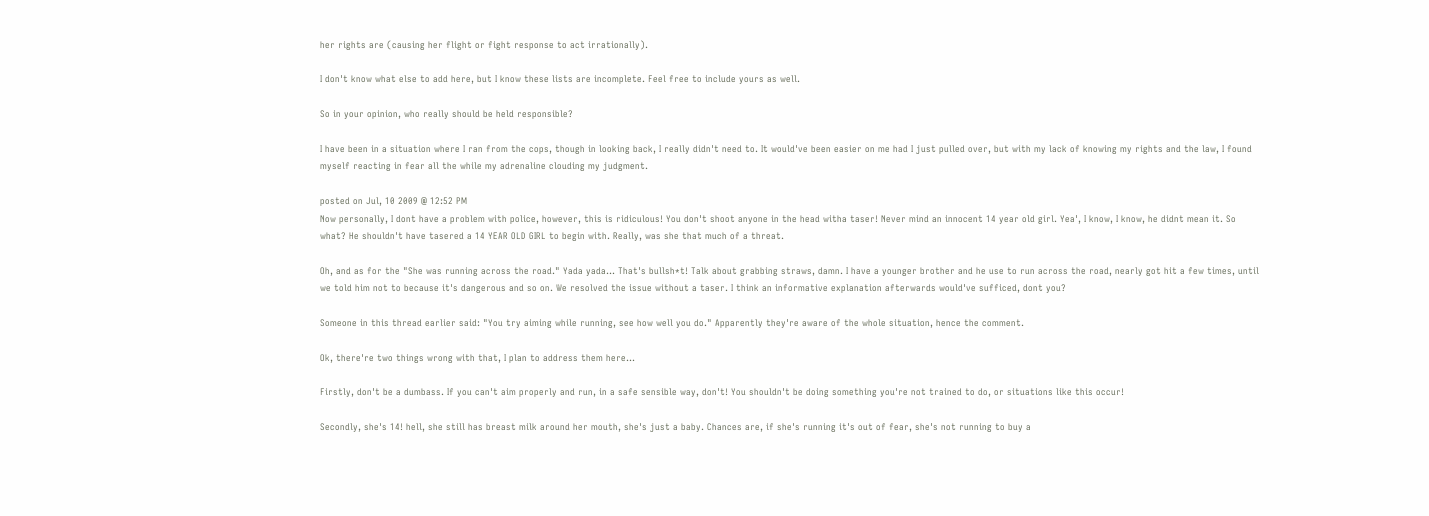her rights are (causing her flight or fight response to act irrationally).

I don't know what else to add here, but I know these lists are incomplete. Feel free to include yours as well.

So in your opinion, who really should be held responsible?

I have been in a situation where I ran from the cops, though in looking back, I really didn't need to. It would've been easier on me had I just pulled over, but with my lack of knowing my rights and the law, I found myself reacting in fear all the while my adrenaline clouding my judgment.

posted on Jul, 10 2009 @ 12:52 PM
Now personally, I dont have a problem with police, however, this is ridiculous! You don't shoot anyone in the head witha taser! Never mind an innocent 14 year old girl. Yea', I know, I know, he didnt mean it. So what? He shouldn't have tasered a 14 YEAR OLD GIRL to begin with. Really, was she that much of a threat.

Oh, and as for the "She was running across the road." Yada yada... That's bullsh*t! Talk about grabbing straws, damn. I have a younger brother and he use to run across the road, nearly got hit a few times, until we told him not to because it's dangerous and so on. We resolved the issue without a taser. I think an informative explanation afterwards would've sufficed, dont you?

Someone in this thread earlier said: "You try aiming while running, see how well you do." Apparently they're aware of the whole situation, hence the comment.

Ok, there're two things wrong with that, I plan to address them here...

Firstly, don't be a dumbass. If you can't aim properly and run, in a safe sensible way, don't! You shouldn't be doing something you're not trained to do, or situations like this occur!

Secondly, she's 14! hell, she still has breast milk around her mouth, she's just a baby. Chances are, if she's running it's out of fear, she's not running to buy a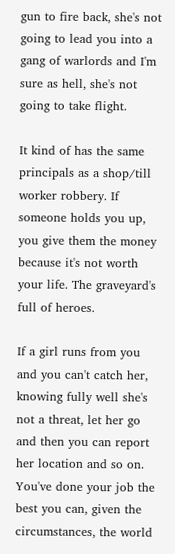gun to fire back, she's not going to lead you into a gang of warlords and I'm sure as hell, she's not going to take flight.

It kind of has the same principals as a shop/till worker robbery. If someone holds you up, you give them the money because it's not worth your life. The graveyard's full of heroes.

If a girl runs from you and you can't catch her, knowing fully well she's not a threat, let her go and then you can report her location and so on. You've done your job the best you can, given the circumstances, the world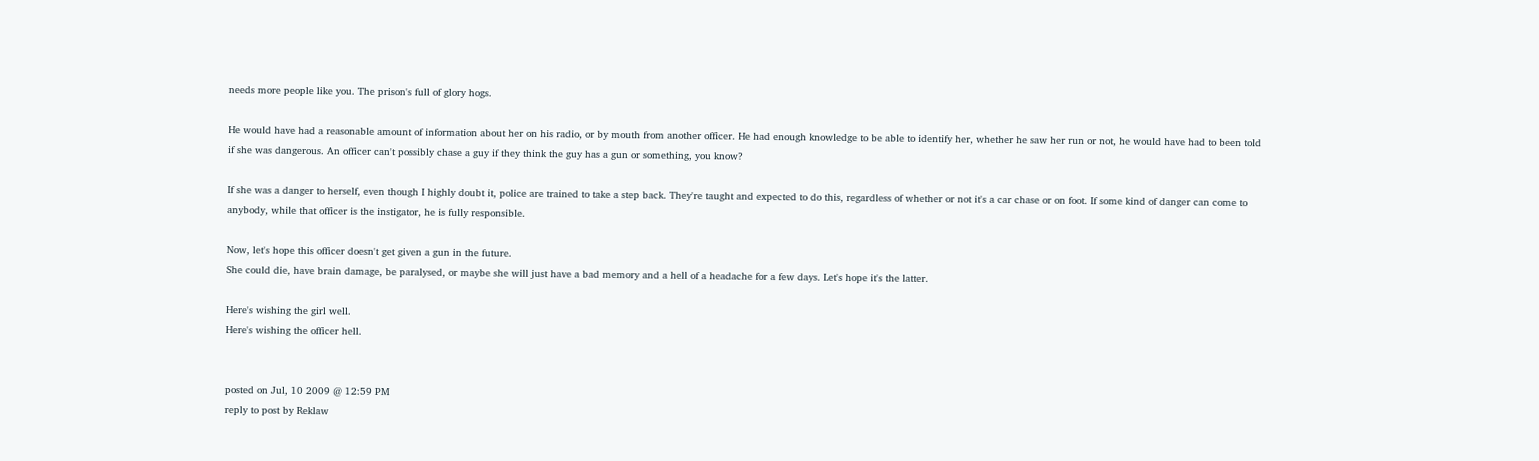needs more people like you. The prison's full of glory hogs.

He would have had a reasonable amount of information about her on his radio, or by mouth from another officer. He had enough knowledge to be able to identify her, whether he saw her run or not, he would have had to been told if she was dangerous. An officer can't possibly chase a guy if they think the guy has a gun or something, you know?

If she was a danger to herself, even though I highly doubt it, police are trained to take a step back. They're taught and expected to do this, regardless of whether or not it's a car chase or on foot. If some kind of danger can come to anybody, while that officer is the instigator, he is fully responsible.

Now, let's hope this officer doesn't get given a gun in the future.
She could die, have brain damage, be paralysed, or maybe she will just have a bad memory and a hell of a headache for a few days. Let's hope it's the latter.

Here's wishing the girl well.
Here's wishing the officer hell.


posted on Jul, 10 2009 @ 12:59 PM
reply to post by Reklaw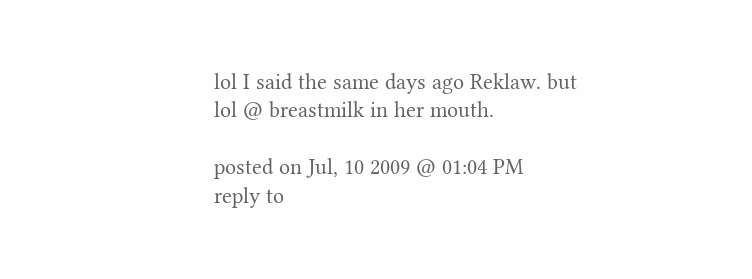lol I said the same days ago Reklaw. but lol @ breastmilk in her mouth.

posted on Jul, 10 2009 @ 01:04 PM
reply to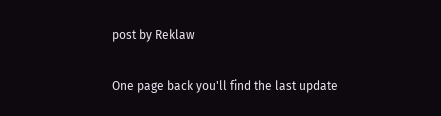post by Reklaw

One page back you'll find the last update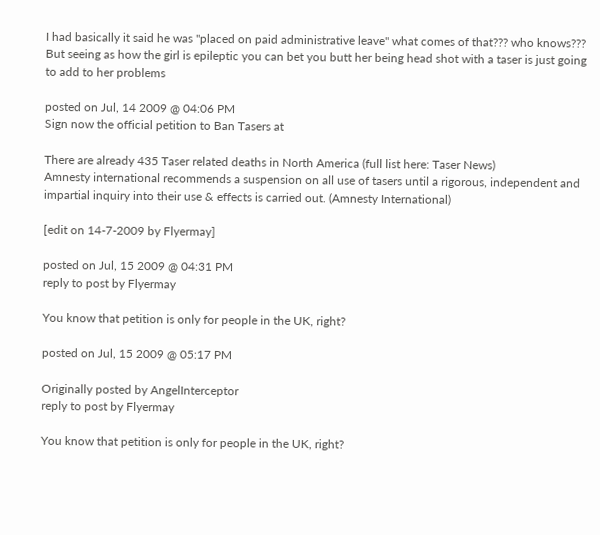I had basically it said he was "placed on paid administrative leave" what comes of that??? who knows???
But seeing as how the girl is epileptic you can bet you butt her being head shot with a taser is just going to add to her problems

posted on Jul, 14 2009 @ 04:06 PM
Sign now the official petition to Ban Tasers at

There are already 435 Taser related deaths in North America (full list here: Taser News)
Amnesty international recommends a suspension on all use of tasers until a rigorous, independent and impartial inquiry into their use & effects is carried out. (Amnesty International)

[edit on 14-7-2009 by Flyermay]

posted on Jul, 15 2009 @ 04:31 PM
reply to post by Flyermay

You know that petition is only for people in the UK, right?

posted on Jul, 15 2009 @ 05:17 PM

Originally posted by AngelInterceptor
reply to post by Flyermay

You know that petition is only for people in the UK, right?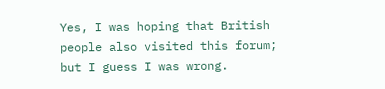Yes, I was hoping that British people also visited this forum; but I guess I was wrong.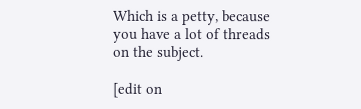Which is a petty, because you have a lot of threads on the subject.

[edit on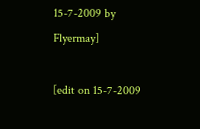15-7-2009 by Flyermay]

[edit on 15-7-2009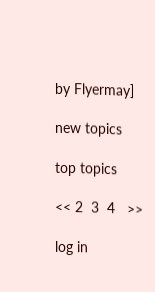by Flyermay]

new topics

top topics

<< 2  3  4   >>

log in